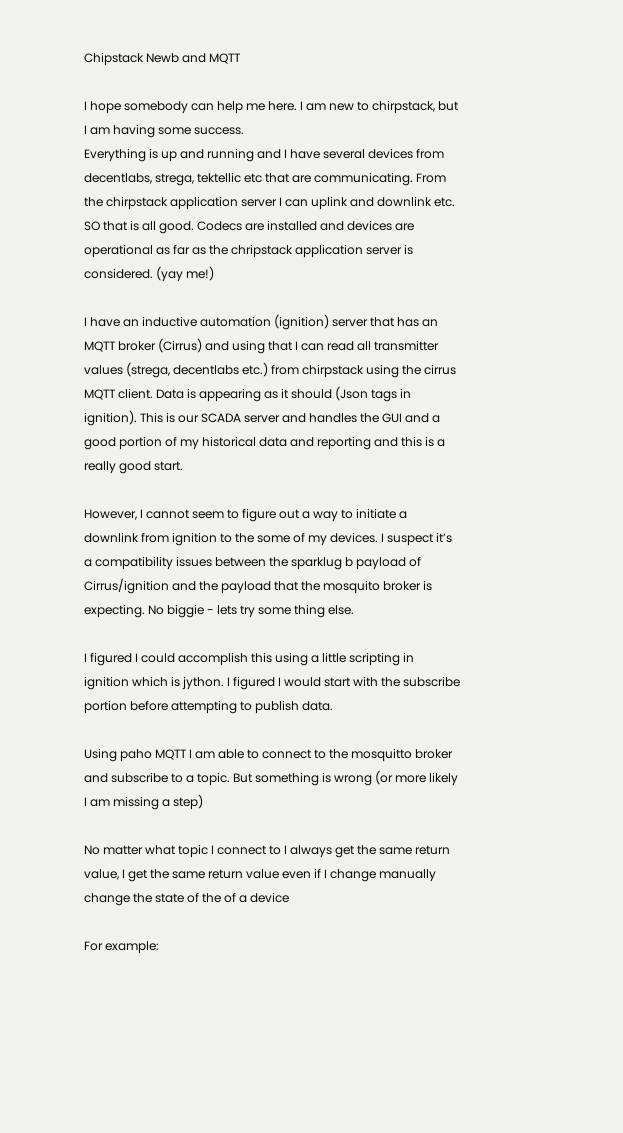Chipstack Newb and MQTT

I hope somebody can help me here. I am new to chirpstack, but I am having some success.
Everything is up and running and I have several devices from decentlabs, strega, tektellic etc that are communicating. From the chirpstack application server I can uplink and downlink etc. SO that is all good. Codecs are installed and devices are operational as far as the chripstack application server is considered. (yay me!)

I have an inductive automation (ignition) server that has an MQTT broker (Cirrus) and using that I can read all transmitter values (strega, decentlabs etc.) from chirpstack using the cirrus MQTT client. Data is appearing as it should (Json tags in ignition). This is our SCADA server and handles the GUI and a good portion of my historical data and reporting and this is a really good start.

However, I cannot seem to figure out a way to initiate a downlink from ignition to the some of my devices. I suspect it’s a compatibility issues between the sparklug b payload of Cirrus/ignition and the payload that the mosquito broker is expecting. No biggie - lets try some thing else.

I figured I could accomplish this using a little scripting in ignition which is jython. I figured I would start with the subscribe portion before attempting to publish data.

Using paho MQTT I am able to connect to the mosquitto broker and subscribe to a topic. But something is wrong (or more likely I am missing a step)

No matter what topic I connect to I always get the same return value, I get the same return value even if I change manually change the state of the of a device

For example: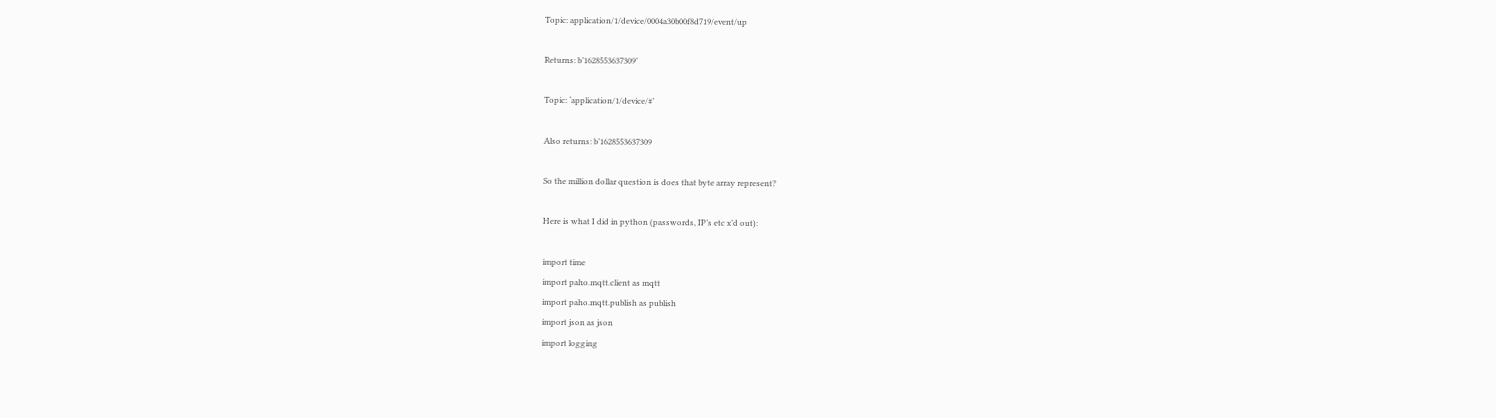Topic: application/1/device/0004a30b00f8d719/event/up

Returns: b’1628553637309’

Topic: ‘application/1/device/#’

Also returns: b’1628553637309

So the million dollar question is does that byte array represent?

Here is what I did in python (passwords, IP’s etc x’d out):

import time
import paho.mqtt.client as mqtt
import paho.mqtt.publish as publish
import json as json
import logging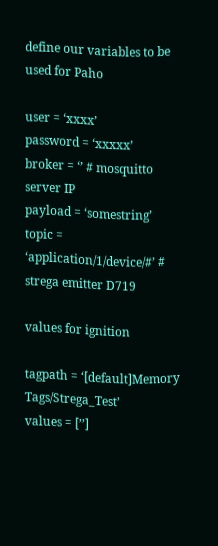define our variables to be used for Paho

user = ‘xxxx’
password = ‘xxxxx’
broker = ‘’ # mosquitto server IP
payload = ‘somestring’
topic = ‘application/1/device/#’ # strega emitter D719

values for ignition

tagpath = ‘[default]Memory Tags/Strega_Test’
values = [’’]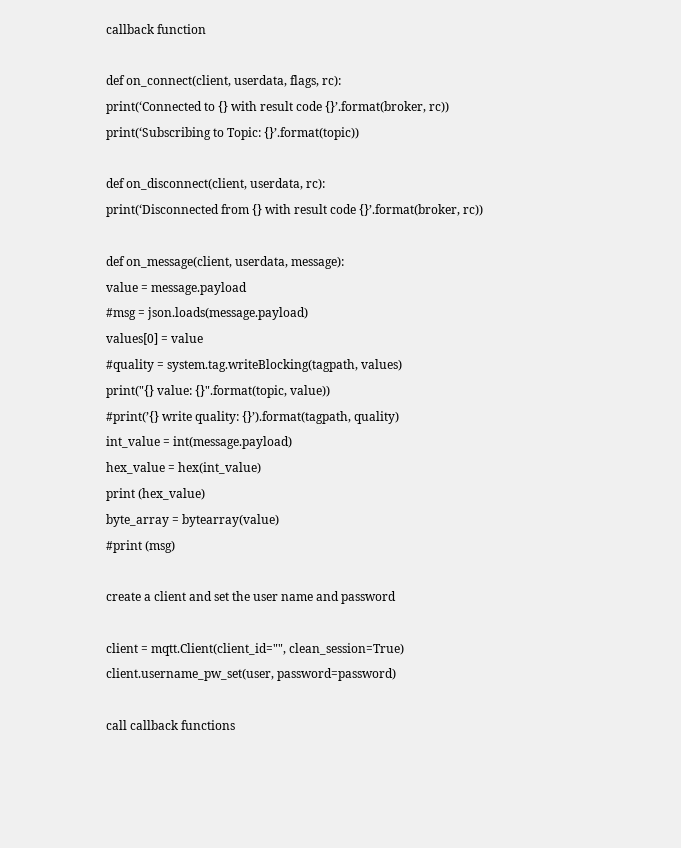callback function

def on_connect(client, userdata, flags, rc):
print(‘Connected to {} with result code {}’.format(broker, rc))
print(‘Subscribing to Topic: {}’.format(topic))

def on_disconnect(client, userdata, rc):
print(‘Disconnected from {} with result code {}’.format(broker, rc))

def on_message(client, userdata, message):
value = message.payload
#msg = json.loads(message.payload)
values[0] = value
#quality = system.tag.writeBlocking(tagpath, values)
print("{} value: {}".format(topic, value))
#print(’{} write quality: {}’).format(tagpath, quality)
int_value = int(message.payload)
hex_value = hex(int_value)
print (hex_value)
byte_array = bytearray(value)
#print (msg)

create a client and set the user name and password

client = mqtt.Client(client_id="", clean_session=True)
client.username_pw_set(user, password=password)

call callback functions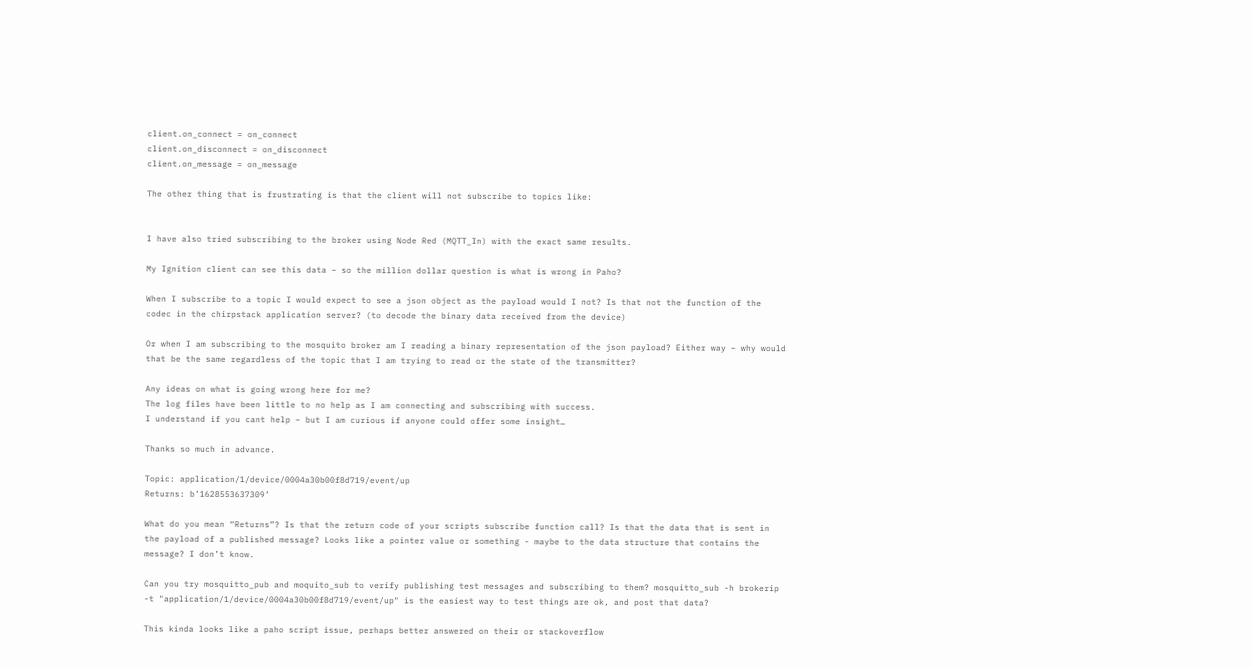client.on_connect = on_connect
client.on_disconnect = on_disconnect
client.on_message = on_message

The other thing that is frustrating is that the client will not subscribe to topics like:


I have also tried subscribing to the broker using Node Red (MQTT_In) with the exact same results.

My Ignition client can see this data – so the million dollar question is what is wrong in Paho?

When I subscribe to a topic I would expect to see a json object as the payload would I not? Is that not the function of the codec in the chirpstack application server? (to decode the binary data received from the device)

Or when I am subscribing to the mosquito broker am I reading a binary representation of the json payload? Either way – why would that be the same regardless of the topic that I am trying to read or the state of the transmitter?

Any ideas on what is going wrong here for me?
The log files have been little to no help as I am connecting and subscribing with success.
I understand if you cant help – but I am curious if anyone could offer some insight…

Thanks so much in advance.

Topic: application/1/device/0004a30b00f8d719/event/up
Returns: b’1628553637309’

What do you mean “Returns”? Is that the return code of your scripts subscribe function call? Is that the data that is sent in the payload of a published message? Looks like a pointer value or something - maybe to the data structure that contains the message? I don’t know.

Can you try mosquitto_pub and moquito_sub to verify publishing test messages and subscribing to them? mosquitto_sub -h brokerip -t "application/1/device/0004a30b00f8d719/event/up" is the easiest way to test things are ok, and post that data?

This kinda looks like a paho script issue, perhaps better answered on their or stackoverflow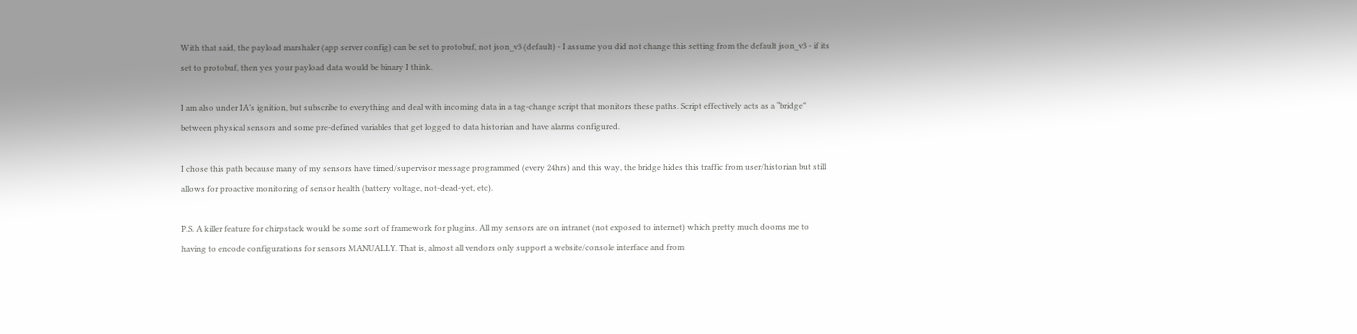With that said, the payload marshaler (app server config) can be set to protobuf, not json_v3 (default) - I assume you did not change this setting from the default json_v3 - if its set to protobuf, then yes your payload data would be binary I think.

I am also under IA’s ignition, but subscribe to everything and deal with incoming data in a tag-change script that monitors these paths. Script effectively acts as a “bridge” between physical sensors and some pre-defined variables that get logged to data historian and have alarms configured.

I chose this path because many of my sensors have timed/supervisor message programmed (every 24hrs) and this way, the bridge hides this traffic from user/historian but still allows for proactive monitoring of sensor health (battery voltage, not-dead-yet, etc).

P.S. A killer feature for chirpstack would be some sort of framework for plugins. All my sensors are on intranet (not exposed to internet) which pretty much dooms me to having to encode configurations for sensors MANUALLY. That is, almost all vendors only support a website/console interface and from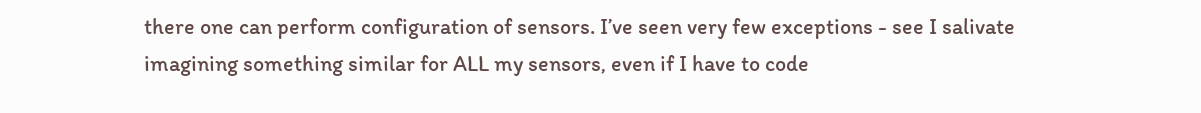there one can perform configuration of sensors. I’ve seen very few exceptions - see I salivate imagining something similar for ALL my sensors, even if I have to code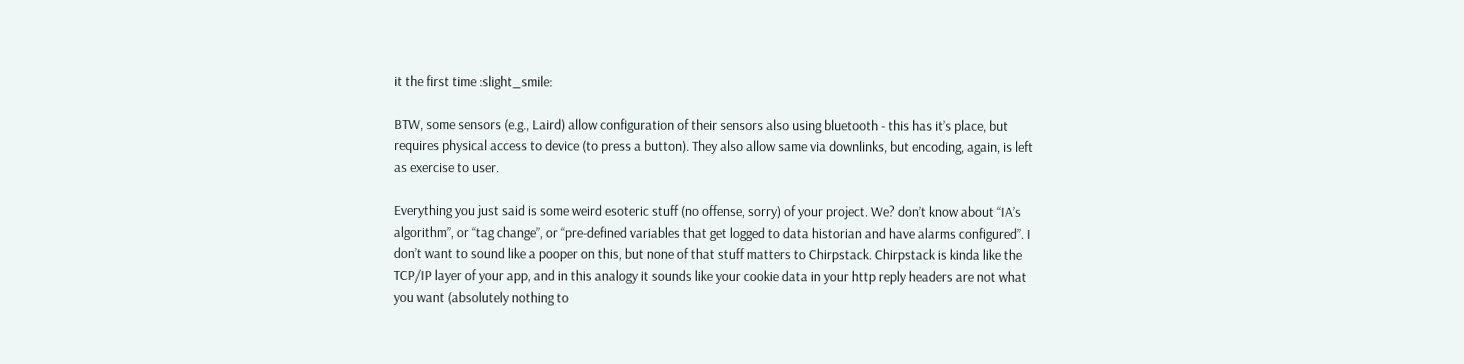it the first time :slight_smile:

BTW, some sensors (e.g., Laird) allow configuration of their sensors also using bluetooth - this has it’s place, but requires physical access to device (to press a button). They also allow same via downlinks, but encoding, again, is left as exercise to user.

Everything you just said is some weird esoteric stuff (no offense, sorry) of your project. We? don’t know about “IA’s algorithm”, or “tag change”, or “pre-defined variables that get logged to data historian and have alarms configured”. I don’t want to sound like a pooper on this, but none of that stuff matters to Chirpstack. Chirpstack is kinda like the TCP/IP layer of your app, and in this analogy it sounds like your cookie data in your http reply headers are not what you want (absolutely nothing to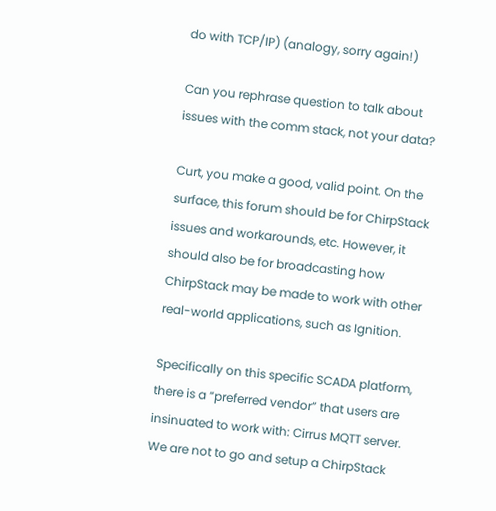do with TCP/IP) (analogy, sorry again!)

Can you rephrase question to talk about issues with the comm stack, not your data?

Curt, you make a good, valid point. On the surface, this forum should be for ChirpStack issues and workarounds, etc. However, it should also be for broadcasting how ChirpStack may be made to work with other real-world applications, such as Ignition.

Specifically on this specific SCADA platform, there is a “preferred vendor” that users are insinuated to work with: Cirrus MQTT server. We are not to go and setup a ChirpStack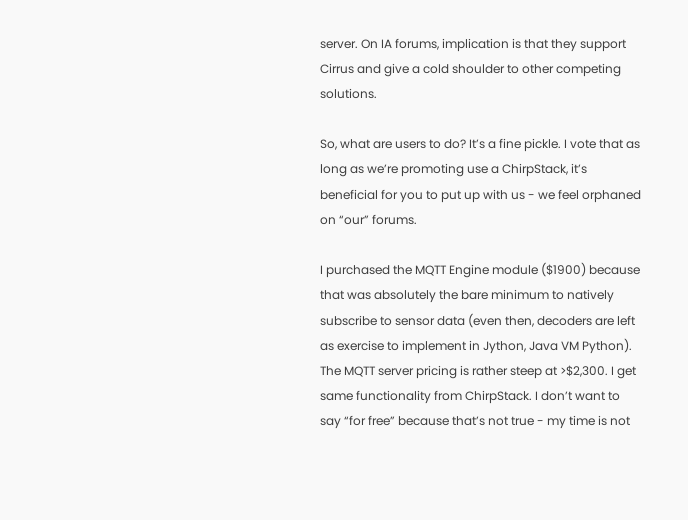server. On IA forums, implication is that they support Cirrus and give a cold shoulder to other competing solutions.

So, what are users to do? It’s a fine pickle. I vote that as long as we’re promoting use a ChirpStack, it’s beneficial for you to put up with us - we feel orphaned on “our” forums.

I purchased the MQTT Engine module ($1900) because that was absolutely the bare minimum to natively subscribe to sensor data (even then, decoders are left as exercise to implement in Jython, Java VM Python). The MQTT server pricing is rather steep at >$2,300. I get same functionality from ChirpStack. I don’t want to say “for free” because that’s not true - my time is not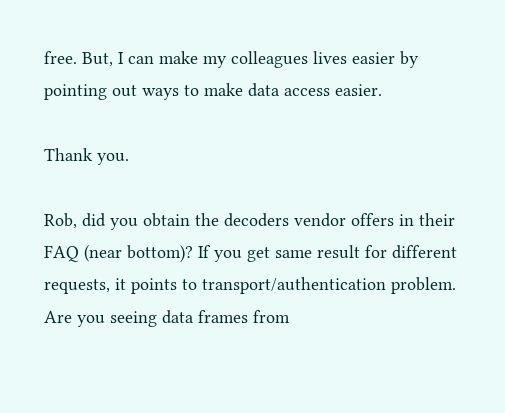free. But, I can make my colleagues lives easier by pointing out ways to make data access easier.

Thank you.

Rob, did you obtain the decoders vendor offers in their FAQ (near bottom)? If you get same result for different requests, it points to transport/authentication problem. Are you seeing data frames from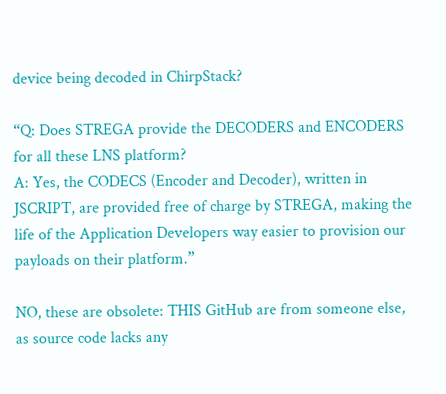device being decoded in ChirpStack?

“Q: Does STREGA provide the DECODERS and ENCODERS for all these LNS platform?
A: Yes, the CODECS (Encoder and Decoder), written in JSCRIPT, are provided free of charge by STREGA, making the life of the Application Developers way easier to provision our payloads on their platform.”

NO, these are obsolete: THIS GitHub are from someone else, as source code lacks any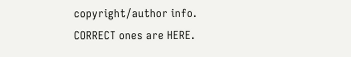copyright/author info.
CORRECT ones are HERE.